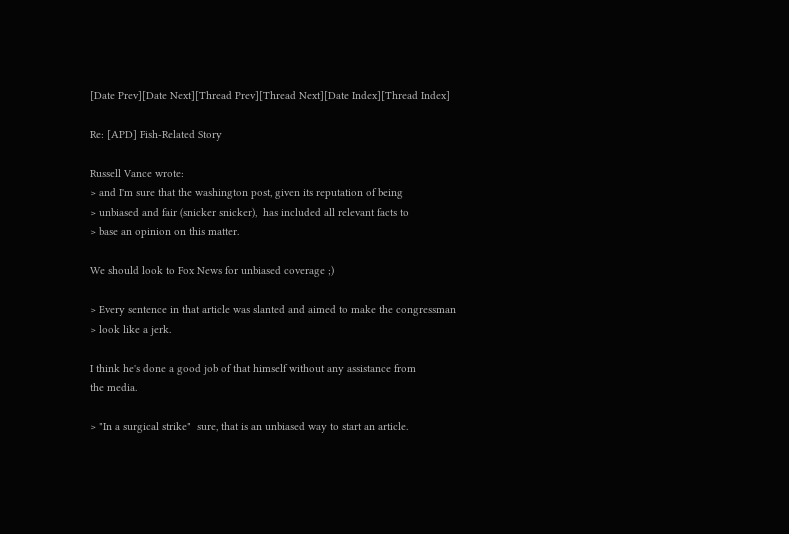[Date Prev][Date Next][Thread Prev][Thread Next][Date Index][Thread Index]

Re: [APD] Fish-Related Story

Russell Vance wrote:
> and I'm sure that the washington post, given its reputation of being
> unbiased and fair (snicker snicker),  has included all relevant facts to
> base an opinion on this matter.

We should look to Fox News for unbiased coverage ;)

> Every sentence in that article was slanted and aimed to make the congressman
> look like a jerk.

I think he's done a good job of that himself without any assistance from
the media.

> "In a surgical strike"  sure, that is an unbiased way to start an article.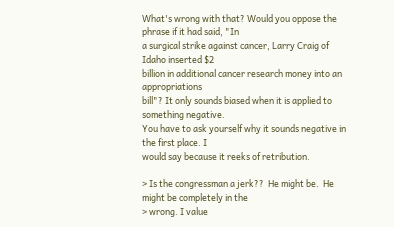What's wrong with that? Would you oppose the phrase if it had said, "In
a surgical strike against cancer, Larry Craig of Idaho inserted $2
billion in additional cancer research money into an appropriations
bill"? It only sounds biased when it is applied to something negative.
You have to ask yourself why it sounds negative in the first place. I
would say because it reeks of retribution.

> Is the congressman a jerk??  He might be.  He might be completely in the
> wrong. I value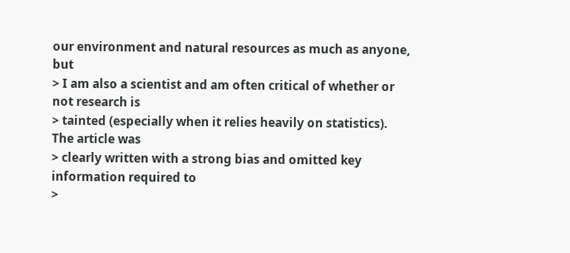our environment and natural resources as much as anyone, but
> I am also a scientist and am often critical of whether or not research is
> tainted (especially when it relies heavily on statistics).  The article was
> clearly written with a strong bias and omitted key information required to
>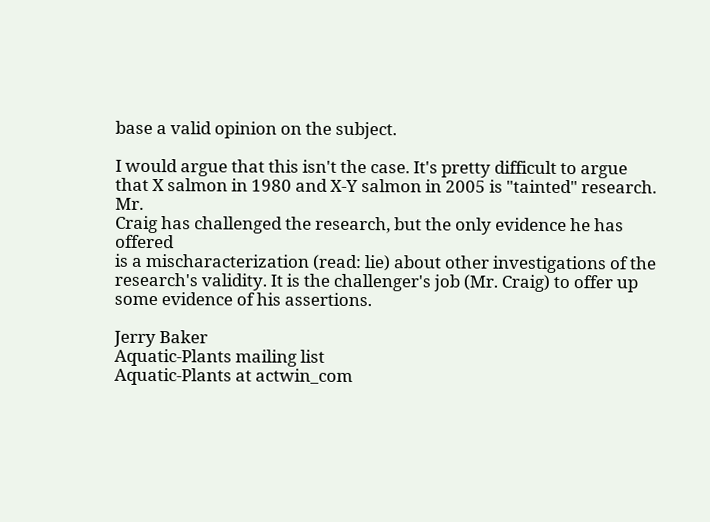base a valid opinion on the subject.

I would argue that this isn't the case. It's pretty difficult to argue
that X salmon in 1980 and X-Y salmon in 2005 is "tainted" research. Mr.
Craig has challenged the research, but the only evidence he has offered
is a mischaracterization (read: lie) about other investigations of the
research's validity. It is the challenger's job (Mr. Craig) to offer up
some evidence of his assertions.

Jerry Baker
Aquatic-Plants mailing list
Aquatic-Plants at actwin_com